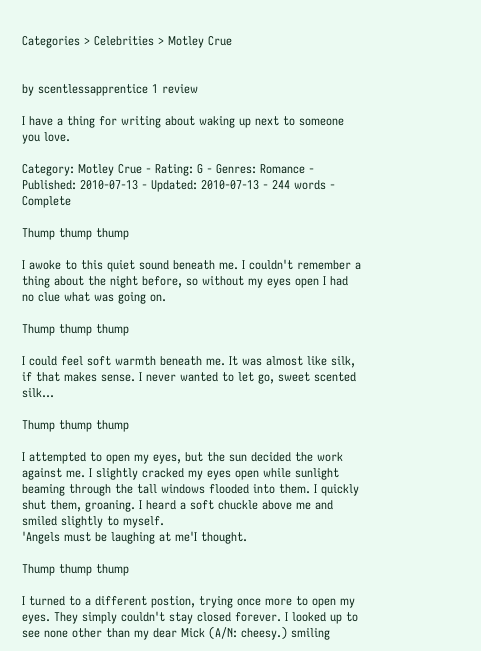Categories > Celebrities > Motley Crue


by scentlessapprentice 1 review

I have a thing for writing about waking up next to someone you love.

Category: Motley Crue - Rating: G - Genres: Romance - Published: 2010-07-13 - Updated: 2010-07-13 - 244 words - Complete

Thump thump thump

I awoke to this quiet sound beneath me. I couldn't remember a thing about the night before, so without my eyes open I had no clue what was going on.

Thump thump thump

I could feel soft warmth beneath me. It was almost like silk, if that makes sense. I never wanted to let go, sweet scented silk...

Thump thump thump

I attempted to open my eyes, but the sun decided the work against me. I slightly cracked my eyes open while sunlight beaming through the tall windows flooded into them. I quickly shut them, groaning. I heard a soft chuckle above me and smiled slightly to myself.
'Angels must be laughing at me'I thought.

Thump thump thump

I turned to a different postion, trying once more to open my eyes. They simply couldn't stay closed forever. I looked up to see none other than my dear Mick (A/N: cheesy.) smiling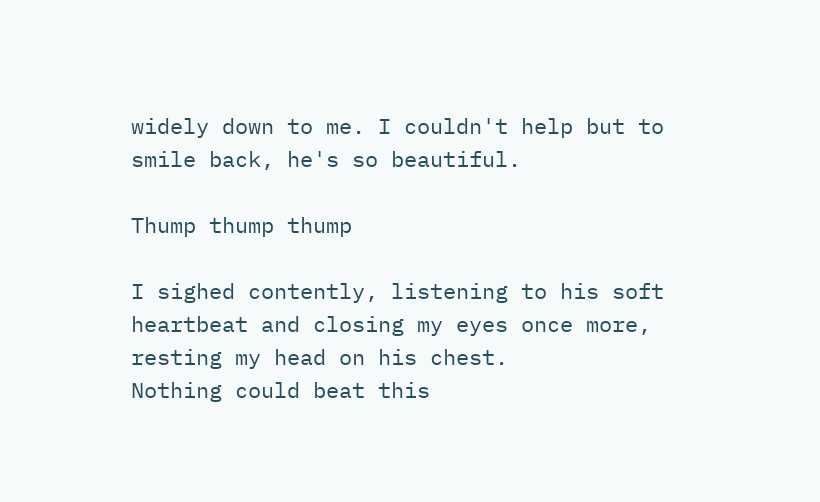widely down to me. I couldn't help but to smile back, he's so beautiful.

Thump thump thump

I sighed contently, listening to his soft heartbeat and closing my eyes once more, resting my head on his chest.
Nothing could beat this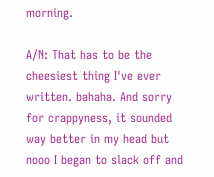morning.

A/N: That has to be the cheesiest thing I've ever written. bahaha. And sorry for crappyness, it sounded way better in my head but nooo I began to slack off and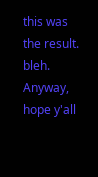this was the result. bleh. Anyway, hope y'all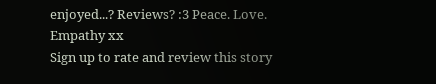enjoyed...? Reviews? :3 Peace. Love. Empathy xx
Sign up to rate and review this story